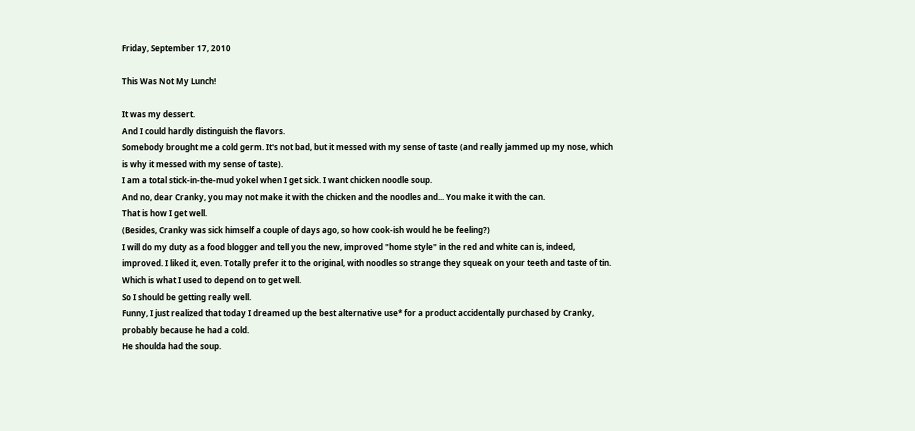Friday, September 17, 2010

This Was Not My Lunch!

It was my dessert.
And I could hardly distinguish the flavors.
Somebody brought me a cold germ. It's not bad, but it messed with my sense of taste (and really jammed up my nose, which is why it messed with my sense of taste).
I am a total stick-in-the-mud yokel when I get sick. I want chicken noodle soup.
And no, dear Cranky, you may not make it with the chicken and the noodles and... You make it with the can.
That is how I get well.
(Besides, Cranky was sick himself a couple of days ago, so how cook-ish would he be feeling?)
I will do my duty as a food blogger and tell you the new, improved "home style" in the red and white can is, indeed, improved. I liked it, even. Totally prefer it to the original, with noodles so strange they squeak on your teeth and taste of tin. Which is what I used to depend on to get well.
So I should be getting really well.
Funny, I just realized that today I dreamed up the best alternative use* for a product accidentally purchased by Cranky, probably because he had a cold.
He shoulda had the soup.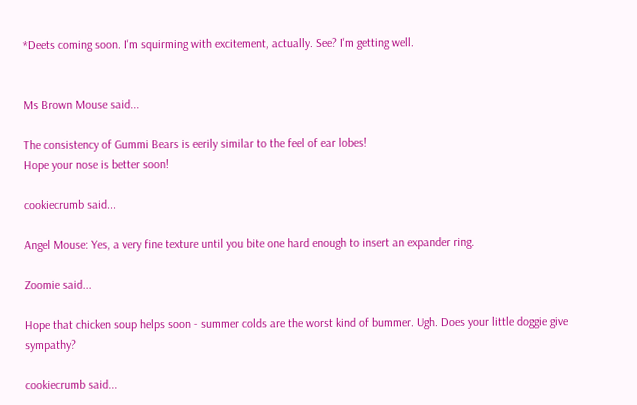*Deets coming soon. I'm squirming with excitement, actually. See? I'm getting well.


Ms Brown Mouse said...

The consistency of Gummi Bears is eerily similar to the feel of ear lobes!
Hope your nose is better soon!

cookiecrumb said...

Angel Mouse: Yes, a very fine texture until you bite one hard enough to insert an expander ring.

Zoomie said...

Hope that chicken soup helps soon - summer colds are the worst kind of bummer. Ugh. Does your little doggie give sympathy?

cookiecrumb said...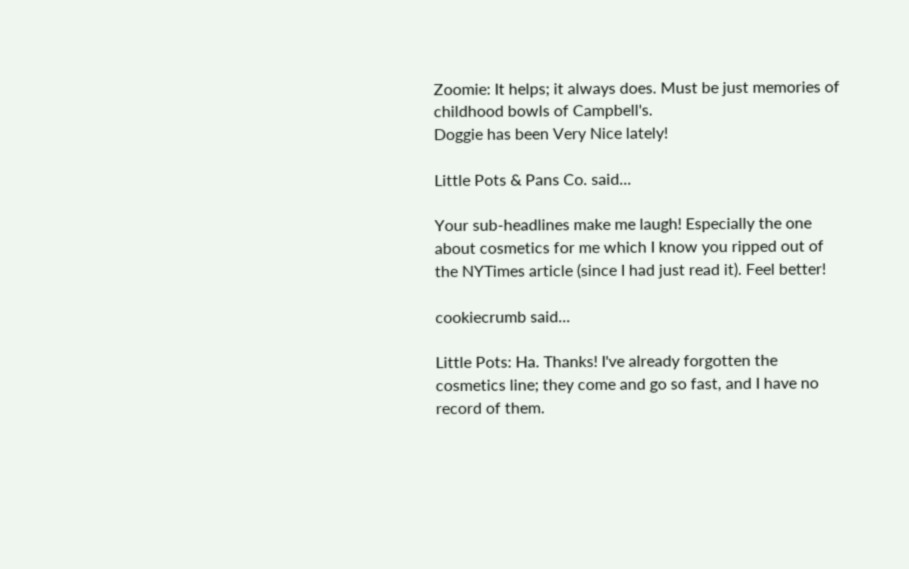Zoomie: It helps; it always does. Must be just memories of childhood bowls of Campbell's.
Doggie has been Very Nice lately!

Little Pots & Pans Co. said...

Your sub-headlines make me laugh! Especially the one about cosmetics for me which I know you ripped out of the NYTimes article (since I had just read it). Feel better!

cookiecrumb said...

Little Pots: Ha. Thanks! I've already forgotten the cosmetics line; they come and go so fast, and I have no record of them.